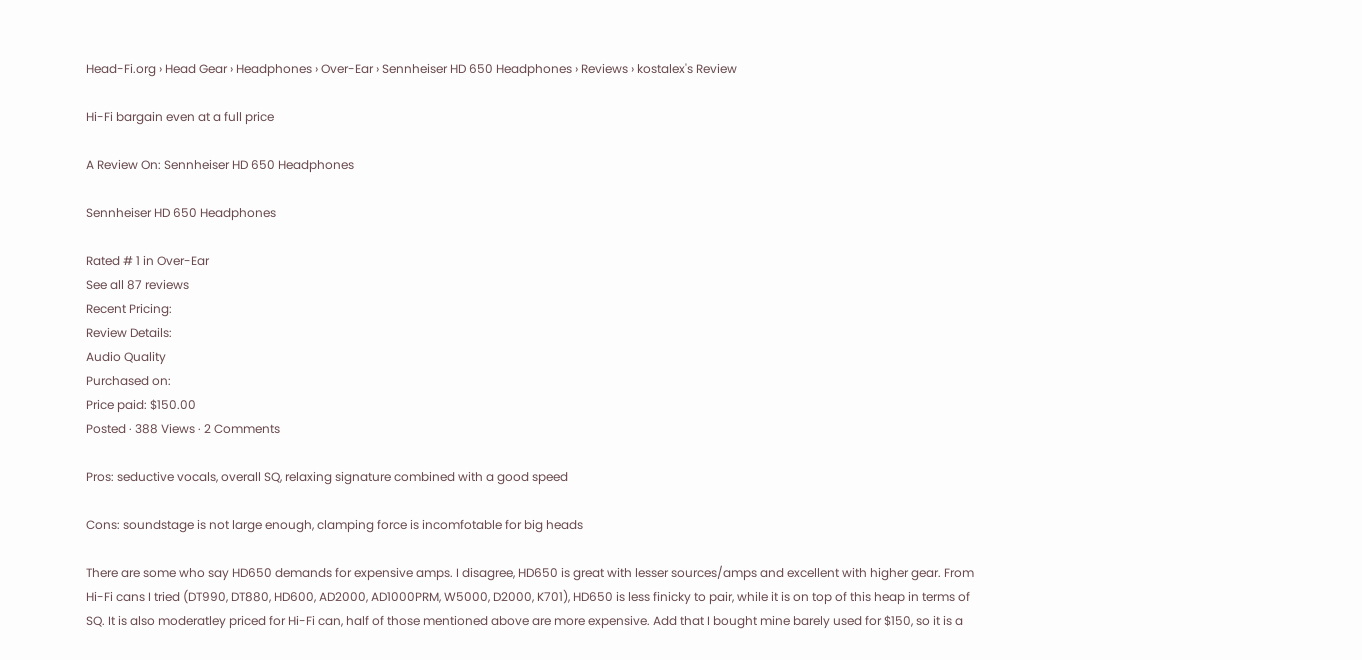Head-Fi.org › Head Gear › Headphones › Over-Ear › Sennheiser HD 650 Headphones › Reviews › kostalex's Review

Hi-Fi bargain even at a full price

A Review On: Sennheiser HD 650 Headphones

Sennheiser HD 650 Headphones

Rated # 1 in Over-Ear
See all 87 reviews
Recent Pricing:
Review Details:
Audio Quality
Purchased on:
Price paid: $150.00
Posted · 388 Views · 2 Comments

Pros: seductive vocals, overall SQ, relaxing signature combined with a good speed

Cons: soundstage is not large enough, clamping force is incomfotable for big heads

There are some who say HD650 demands for expensive amps. I disagree, HD650 is great with lesser sources/amps and excellent with higher gear. From Hi-Fi cans I tried (DT990, DT880, HD600, AD2000, AD1000PRM, W5000, D2000, K701), HD650 is less finicky to pair, while it is on top of this heap in terms of SQ. It is also moderatley priced for Hi-Fi can, half of those mentioned above are more expensive. Add that I bought mine barely used for $150, so it is a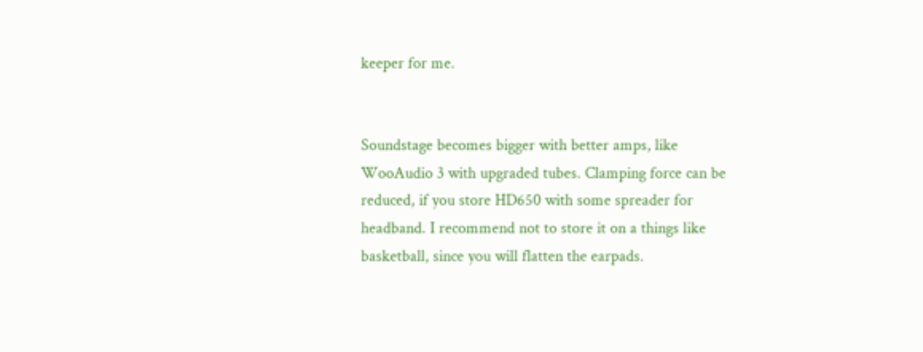keeper for me.


Soundstage becomes bigger with better amps, like WooAudio 3 with upgraded tubes. Clamping force can be reduced, if you store HD650 with some spreader for headband. I recommend not to store it on a things like basketball, since you will flatten the earpads.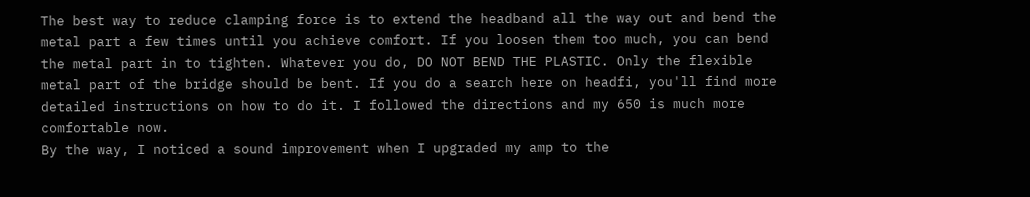The best way to reduce clamping force is to extend the headband all the way out and bend the metal part a few times until you achieve comfort. If you loosen them too much, you can bend the metal part in to tighten. Whatever you do, DO NOT BEND THE PLASTIC. Only the flexible metal part of the bridge should be bent. If you do a search here on headfi, you'll find more detailed instructions on how to do it. I followed the directions and my 650 is much more comfortable now.
By the way, I noticed a sound improvement when I upgraded my amp to the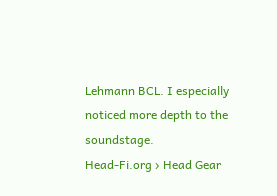Lehmann BCL. I especially noticed more depth to the soundstage.
Head-Fi.org › Head Gear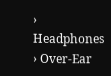› Headphones › Over-Ear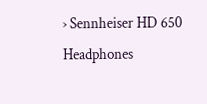› Sennheiser HD 650 Headphones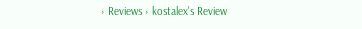› Reviews › kostalex's Review